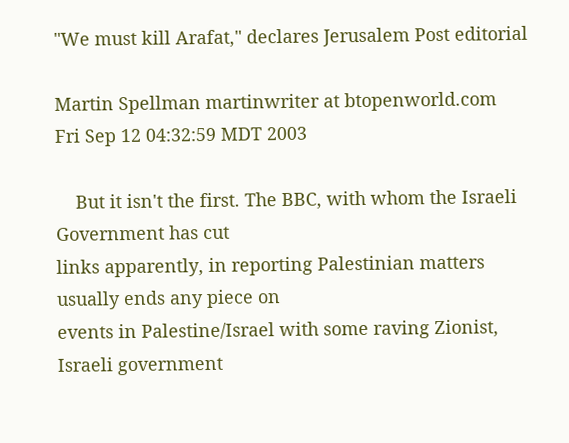"We must kill Arafat," declares Jerusalem Post editorial

Martin Spellman martinwriter at btopenworld.com
Fri Sep 12 04:32:59 MDT 2003

    But it isn't the first. The BBC, with whom the Israeli Government has cut
links apparently, in reporting Palestinian matters usually ends any piece on
events in Palestine/Israel with some raving Zionist, Israeli government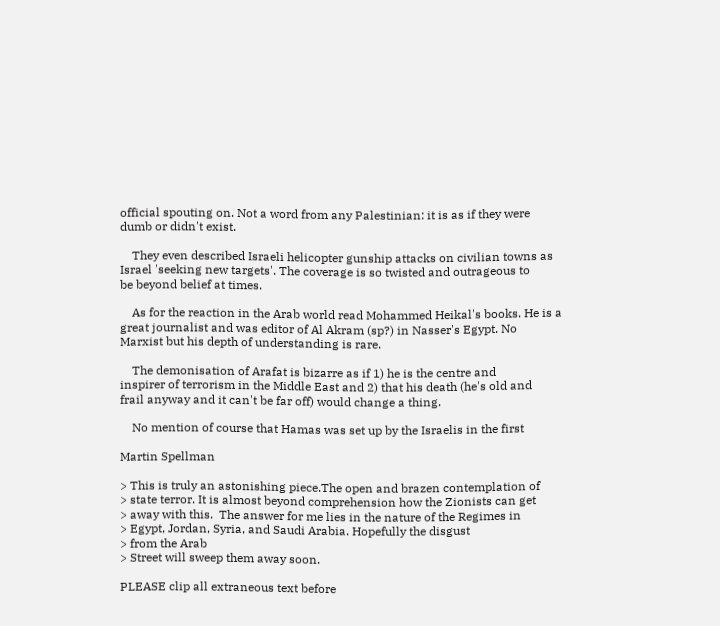official spouting on. Not a word from any Palestinian: it is as if they were
dumb or didn't exist.

    They even described Israeli helicopter gunship attacks on civilian towns as
Israel 'seeking new targets'. The coverage is so twisted and outrageous to
be beyond belief at times.

    As for the reaction in the Arab world read Mohammed Heikal's books. He is a
great journalist and was editor of Al Akram (sp?) in Nasser's Egypt. No
Marxist but his depth of understanding is rare.

    The demonisation of Arafat is bizarre as if 1) he is the centre and
inspirer of terrorism in the Middle East and 2) that his death (he's old and
frail anyway and it can't be far off) would change a thing.

    No mention of course that Hamas was set up by the Israelis in the first

Martin Spellman

> This is truly an astonishing piece.The open and brazen contemplation of
> state terror. It is almost beyond comprehension how the Zionists can get
> away with this.  The answer for me lies in the nature of the Regimes in
> Egypt, Jordan, Syria, and Saudi Arabia. Hopefully the disgust
> from the Arab
> Street will sweep them away soon.

PLEASE clip all extraneous text before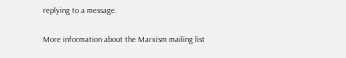replying to a message.

More information about the Marxism mailing list